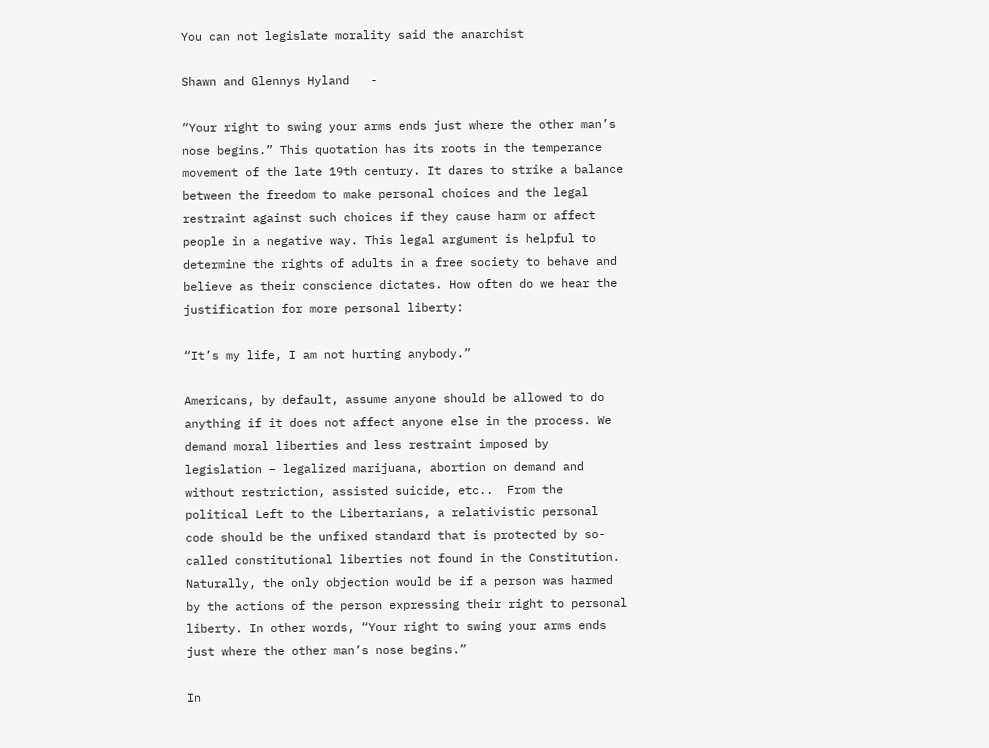You can not legislate morality said the anarchist

Shawn and Glennys Hyland   -

“Your right to swing your arms ends just where the other man’s nose begins.” This quotation has its roots in the temperance movement of the late 19th century. It dares to strike a balance between the freedom to make personal choices and the legal restraint against such choices if they cause harm or affect people in a negative way. This legal argument is helpful to determine the rights of adults in a free society to behave and believe as their conscience dictates. How often do we hear the justification for more personal liberty:

“It’s my life, I am not hurting anybody.”

Americans, by default, assume anyone should be allowed to do anything if it does not affect anyone else in the process. We demand moral liberties and less restraint imposed by legislation – legalized marijuana, abortion on demand and without restriction, assisted suicide, etc..  From the political Left to the Libertarians, a relativistic personal code should be the unfixed standard that is protected by so-called constitutional liberties not found in the Constitution. Naturally, the only objection would be if a person was harmed by the actions of the person expressing their right to personal liberty. In other words, “Your right to swing your arms ends just where the other man’s nose begins.”

In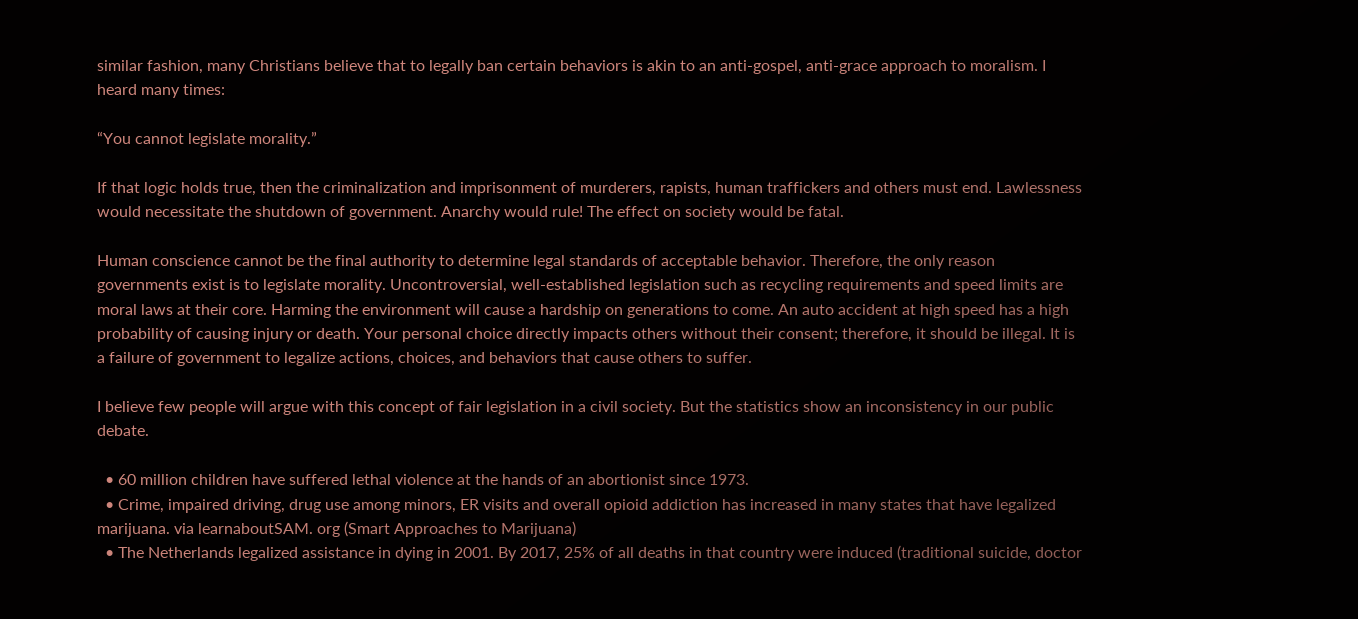similar fashion, many Christians believe that to legally ban certain behaviors is akin to an anti-gospel, anti-grace approach to moralism. I heard many times:

“You cannot legislate morality.”

If that logic holds true, then the criminalization and imprisonment of murderers, rapists, human traffickers and others must end. Lawlessness would necessitate the shutdown of government. Anarchy would rule! The effect on society would be fatal.

Human conscience cannot be the final authority to determine legal standards of acceptable behavior. Therefore, the only reason governments exist is to legislate morality. Uncontroversial, well-established legislation such as recycling requirements and speed limits are moral laws at their core. Harming the environment will cause a hardship on generations to come. An auto accident at high speed has a high probability of causing injury or death. Your personal choice directly impacts others without their consent; therefore, it should be illegal. It is a failure of government to legalize actions, choices, and behaviors that cause others to suffer.

I believe few people will argue with this concept of fair legislation in a civil society. But the statistics show an inconsistency in our public debate.

  • 60 million children have suffered lethal violence at the hands of an abortionist since 1973.
  • Crime, impaired driving, drug use among minors, ER visits and overall opioid addiction has increased in many states that have legalized marijuana. via learnaboutSAM. org (Smart Approaches to Marijuana)
  • The Netherlands legalized assistance in dying in 2001. By 2017, 25% of all deaths in that country were induced (traditional suicide, doctor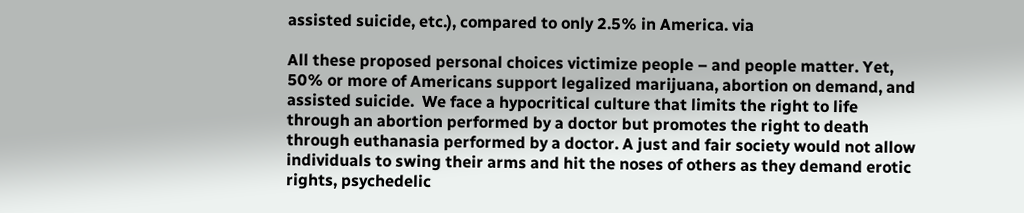assisted suicide, etc.), compared to only 2.5% in America. via

All these proposed personal choices victimize people – and people matter. Yet, 50% or more of Americans support legalized marijuana, abortion on demand, and assisted suicide.  We face a hypocritical culture that limits the right to life through an abortion performed by a doctor but promotes the right to death through euthanasia performed by a doctor. A just and fair society would not allow individuals to swing their arms and hit the noses of others as they demand erotic rights, psychedelic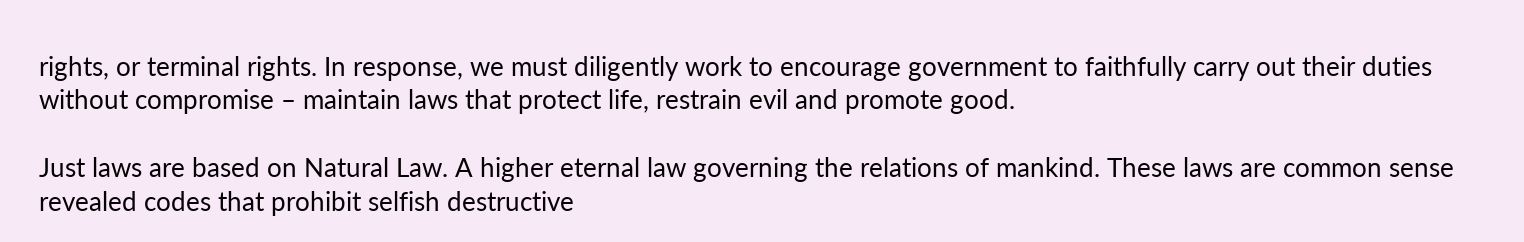rights, or terminal rights. In response, we must diligently work to encourage government to faithfully carry out their duties without compromise – maintain laws that protect life, restrain evil and promote good.

Just laws are based on Natural Law. A higher eternal law governing the relations of mankind. These laws are common sense revealed codes that prohibit selfish destructive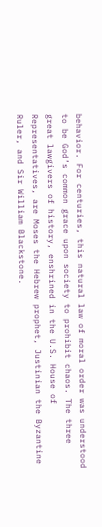behavior. For centuries, this natural law of moral order was understood to be God’s common grace upon society to prohibit chaos. The three great lawgivers of history, enshrined in the U.S. House of Representatives, are Moses the Hebrew prophet, Justinian the Byzantine Ruler, and Sir William Blackstone.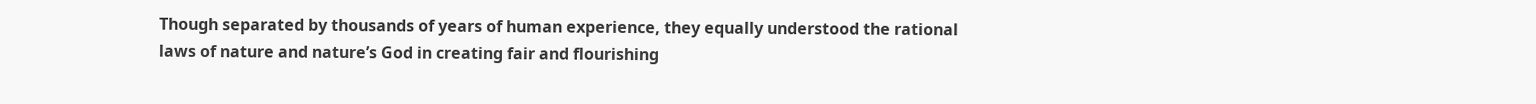Though separated by thousands of years of human experience, they equally understood the rational laws of nature and nature’s God in creating fair and flourishing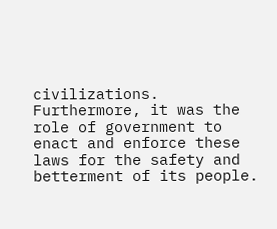civilizations. Furthermore, it was the role of government to enact and enforce these laws for the safety and betterment of its people.